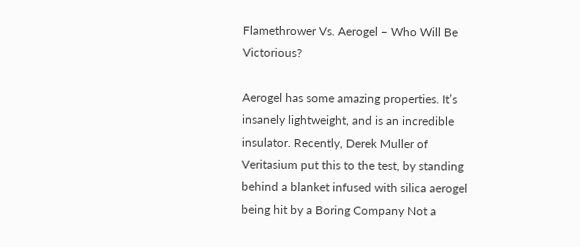Flamethrower Vs. Aerogel – Who Will Be Victorious?

Aerogel has some amazing properties. It’s insanely lightweight, and is an incredible insulator. Recently, Derek Muller of Veritasium put this to the test, by standing behind a blanket infused with silica aerogel being hit by a Boring Company Not a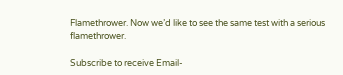Flamethrower. Now we’d like to see the same test with a serious flamethrower.

Subscribe to receive Email-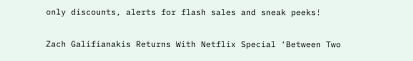only discounts, alerts for flash sales and sneak peeks!

Zach Galifianakis Returns With Netflix Special ‘Between Two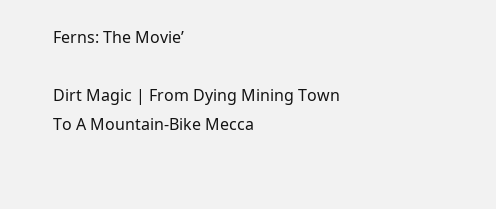Ferns: The Movie’

Dirt Magic | From Dying Mining Town To A Mountain-Bike Mecca